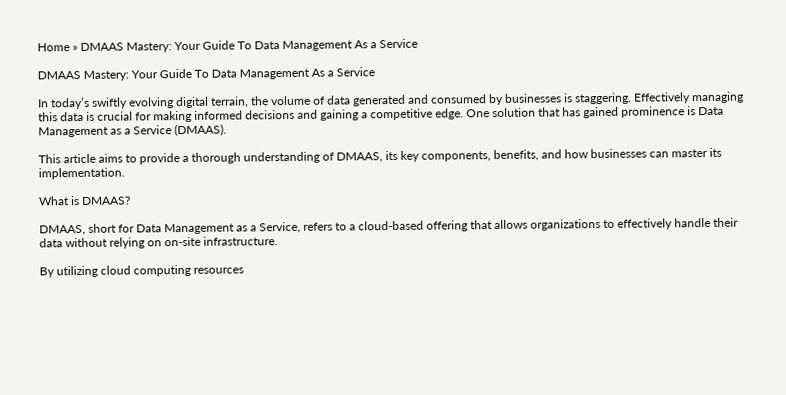Home » DMAAS Mastery: Your Guide To Data Management As a Service

DMAAS Mastery: Your Guide To Data Management As a Service

In today’s swiftly evolving digital terrain, the volume of data generated and consumed by businesses is staggering. Effectively managing this data is crucial for making informed decisions and gaining a competitive edge. One solution that has gained prominence is Data Management as a Service (DMAAS).

This article aims to provide a thorough understanding of DMAAS, its key components, benefits, and how businesses can master its implementation.

What is DMAAS?

DMAAS, short for Data Management as a Service, refers to a cloud-based offering that allows organizations to effectively handle their data without relying on on-site infrastructure.

By utilizing cloud computing resources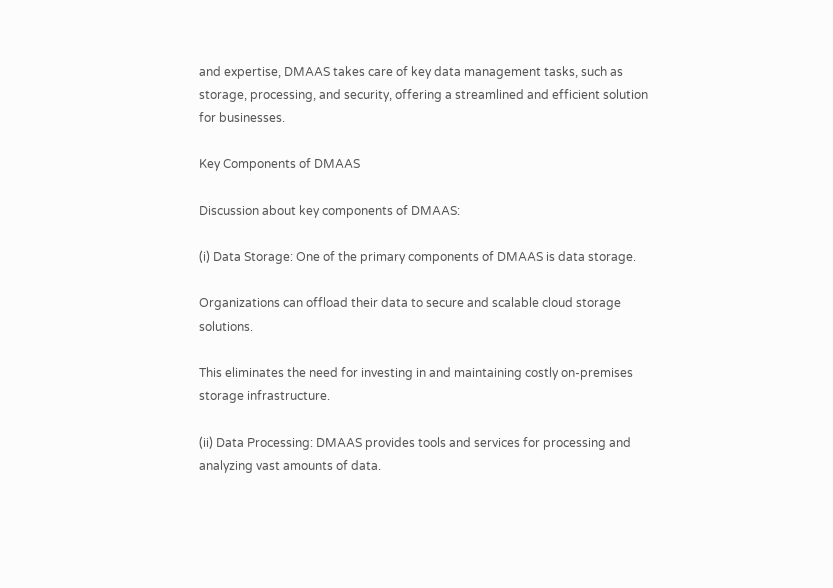and expertise, DMAAS takes care of key data management tasks, such as storage, processing, and security, offering a streamlined and efficient solution for businesses.

Key Components of DMAAS

Discussion about key components of DMAAS:

(i) Data Storage: One of the primary components of DMAAS is data storage.

Organizations can offload their data to secure and scalable cloud storage solutions.

This eliminates the need for investing in and maintaining costly on-premises storage infrastructure.

(ii) Data Processing: DMAAS provides tools and services for processing and analyzing vast amounts of data.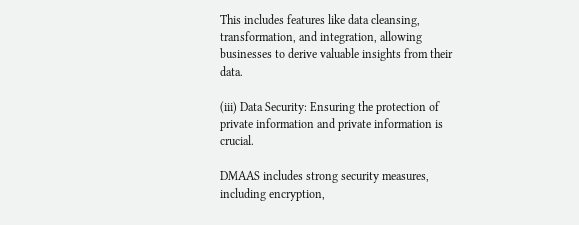This includes features like data cleansing, transformation, and integration, allowing businesses to derive valuable insights from their data.

(iii) Data Security: Ensuring the protection of private information and private information is crucial.

DMAAS includes strong security measures, including encryption,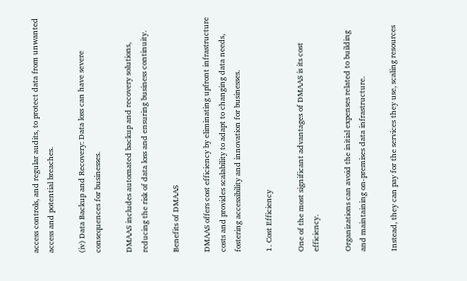access controls, and regular audits, to protect data from unwanted access and potential breaches.

(iv) Data Backup and Recovery: Data loss can have severe consequences for businesses.

DMAAS includes automated backup and recovery solutions, reducing the risk of data loss and ensuring business continuity.

Benefits of DMAAS

DMAAS offers cost efficiency by eliminating upfront infrastructure costs and provides scalability to adapt to changing data needs, fostering accessibility and innovation for businesses.

1. Cost Efficiency

One of the most significant advantages of DMAAS is its cost efficiency.

Organizations can avoid the initial expenses related to building and maintaining on-premises data infrastructure.

Instead, they can pay for the services they use, scaling resources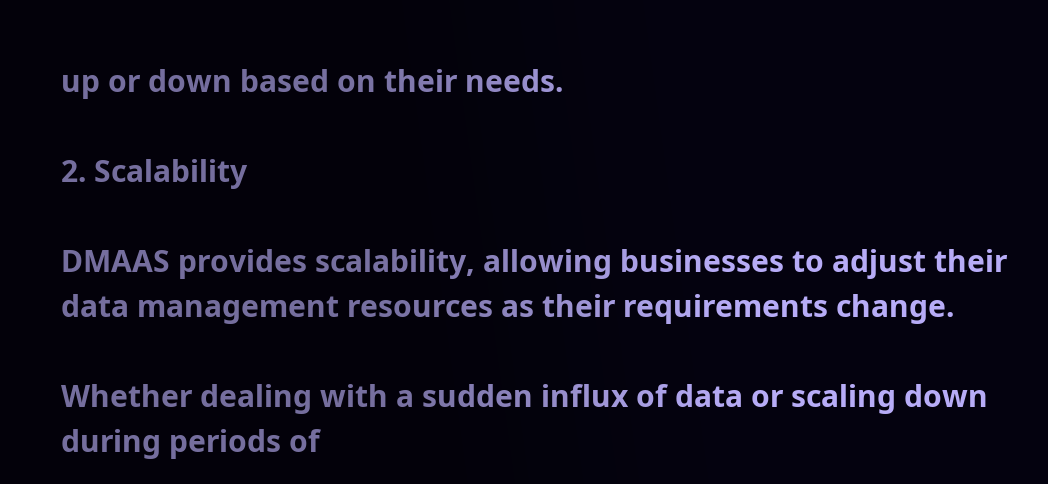up or down based on their needs.

2. Scalability

DMAAS provides scalability, allowing businesses to adjust their data management resources as their requirements change.

Whether dealing with a sudden influx of data or scaling down during periods of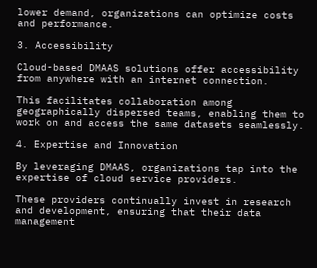lower demand, organizations can optimize costs and performance.

3. Accessibility

Cloud-based DMAAS solutions offer accessibility from anywhere with an internet connection.

This facilitates collaboration among geographically dispersed teams, enabling them to work on and access the same datasets seamlessly.

4. Expertise and Innovation

By leveraging DMAAS, organizations tap into the expertise of cloud service providers.

These providers continually invest in research and development, ensuring that their data management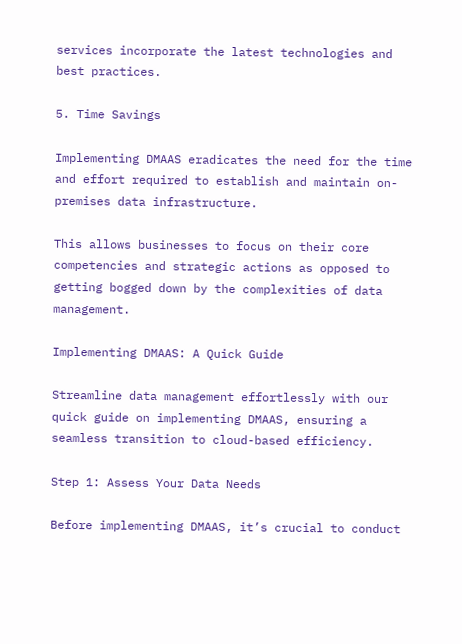services incorporate the latest technologies and best practices.

5. Time Savings

Implementing DMAAS eradicates the need for the time and effort required to establish and maintain on-premises data infrastructure.

This allows businesses to focus on their core competencies and strategic actions as opposed to getting bogged down by the complexities of data management.

Implementing DMAAS: A Quick Guide

Streamline data management effortlessly with our quick guide on implementing DMAAS, ensuring a seamless transition to cloud-based efficiency.

Step 1: Assess Your Data Needs

Before implementing DMAAS, it’s crucial to conduct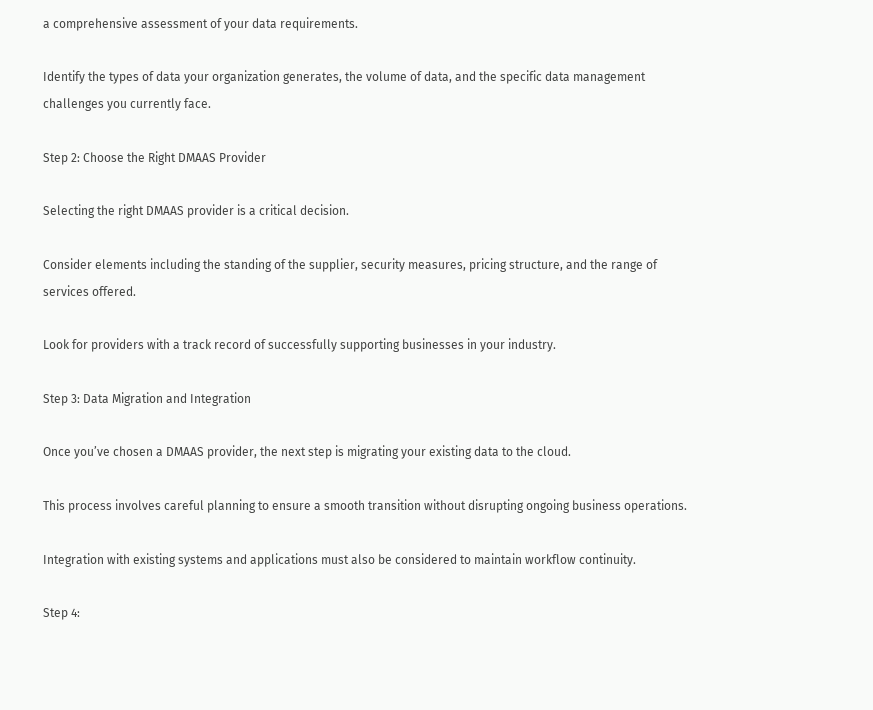a comprehensive assessment of your data requirements.

Identify the types of data your organization generates, the volume of data, and the specific data management challenges you currently face.

Step 2: Choose the Right DMAAS Provider

Selecting the right DMAAS provider is a critical decision.

Consider elements including the standing of the supplier, security measures, pricing structure, and the range of services offered.

Look for providers with a track record of successfully supporting businesses in your industry.

Step 3: Data Migration and Integration

Once you’ve chosen a DMAAS provider, the next step is migrating your existing data to the cloud.

This process involves careful planning to ensure a smooth transition without disrupting ongoing business operations.

Integration with existing systems and applications must also be considered to maintain workflow continuity.

Step 4: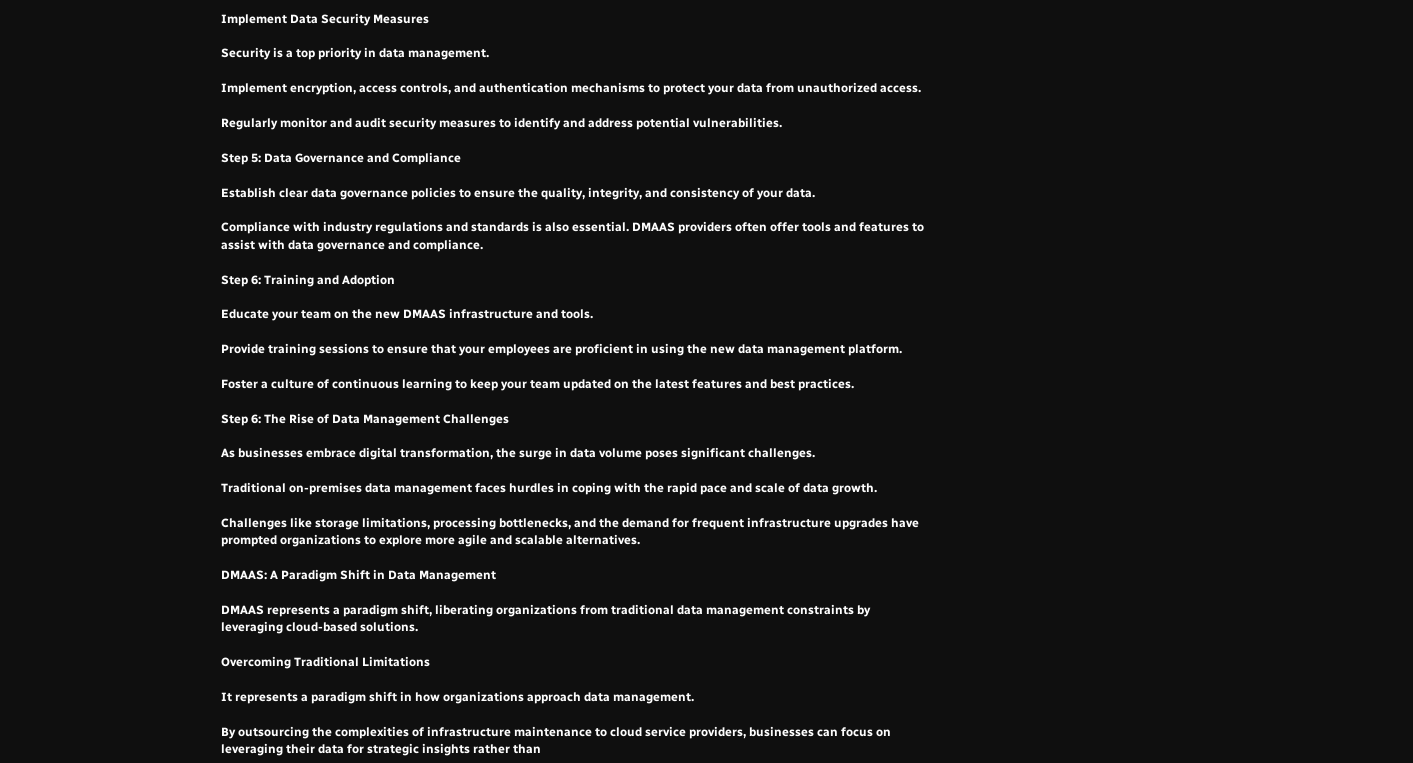Implement Data Security Measures

Security is a top priority in data management.

Implement encryption, access controls, and authentication mechanisms to protect your data from unauthorized access.

Regularly monitor and audit security measures to identify and address potential vulnerabilities.

Step 5: Data Governance and Compliance

Establish clear data governance policies to ensure the quality, integrity, and consistency of your data.

Compliance with industry regulations and standards is also essential. DMAAS providers often offer tools and features to assist with data governance and compliance.

Step 6: Training and Adoption

Educate your team on the new DMAAS infrastructure and tools.

Provide training sessions to ensure that your employees are proficient in using the new data management platform.

Foster a culture of continuous learning to keep your team updated on the latest features and best practices.

Step 6: The Rise of Data Management Challenges

As businesses embrace digital transformation, the surge in data volume poses significant challenges.

Traditional on-premises data management faces hurdles in coping with the rapid pace and scale of data growth.

Challenges like storage limitations, processing bottlenecks, and the demand for frequent infrastructure upgrades have prompted organizations to explore more agile and scalable alternatives.

DMAAS: A Paradigm Shift in Data Management

DMAAS represents a paradigm shift, liberating organizations from traditional data management constraints by leveraging cloud-based solutions.

Overcoming Traditional Limitations

It represents a paradigm shift in how organizations approach data management.

By outsourcing the complexities of infrastructure maintenance to cloud service providers, businesses can focus on leveraging their data for strategic insights rather than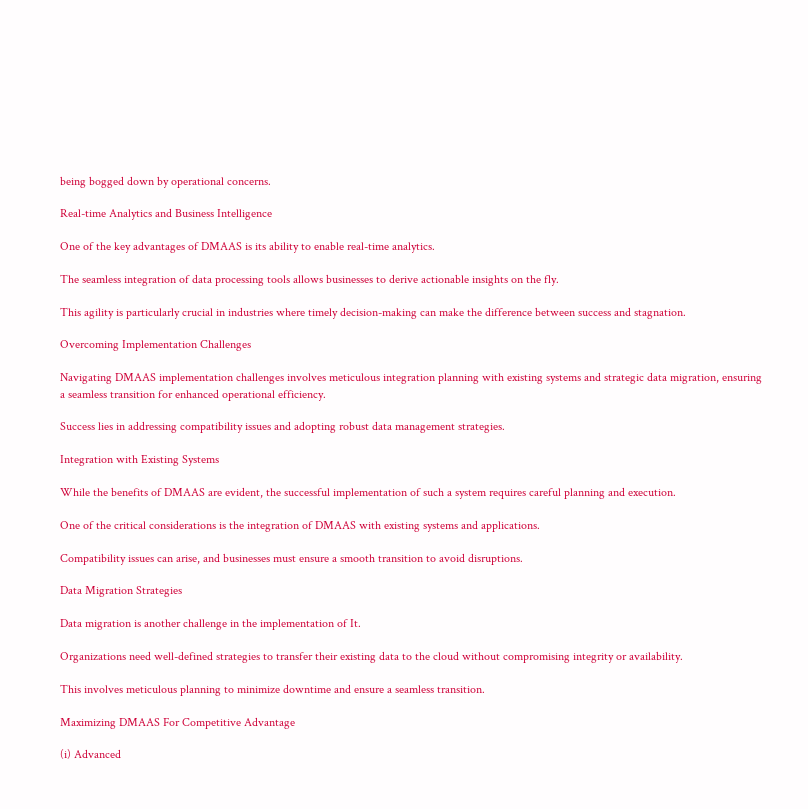being bogged down by operational concerns.

Real-time Analytics and Business Intelligence

One of the key advantages of DMAAS is its ability to enable real-time analytics.

The seamless integration of data processing tools allows businesses to derive actionable insights on the fly.

This agility is particularly crucial in industries where timely decision-making can make the difference between success and stagnation.

Overcoming Implementation Challenges

Navigating DMAAS implementation challenges involves meticulous integration planning with existing systems and strategic data migration, ensuring a seamless transition for enhanced operational efficiency.

Success lies in addressing compatibility issues and adopting robust data management strategies.

Integration with Existing Systems

While the benefits of DMAAS are evident, the successful implementation of such a system requires careful planning and execution.

One of the critical considerations is the integration of DMAAS with existing systems and applications.

Compatibility issues can arise, and businesses must ensure a smooth transition to avoid disruptions.

Data Migration Strategies

Data migration is another challenge in the implementation of It.

Organizations need well-defined strategies to transfer their existing data to the cloud without compromising integrity or availability.

This involves meticulous planning to minimize downtime and ensure a seamless transition.

Maximizing DMAAS For Competitive Advantage

(i) Advanced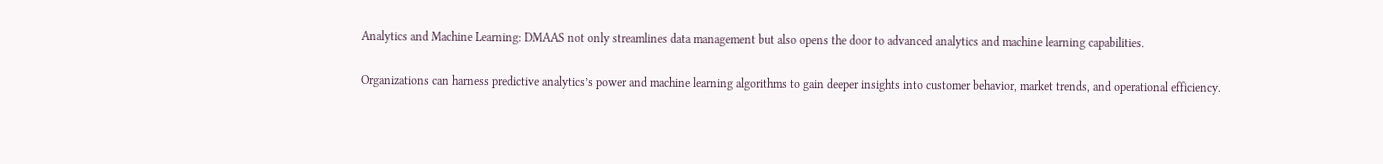Analytics and Machine Learning: DMAAS not only streamlines data management but also opens the door to advanced analytics and machine learning capabilities.

Organizations can harness predictive analytics’s power and machine learning algorithms to gain deeper insights into customer behavior, market trends, and operational efficiency.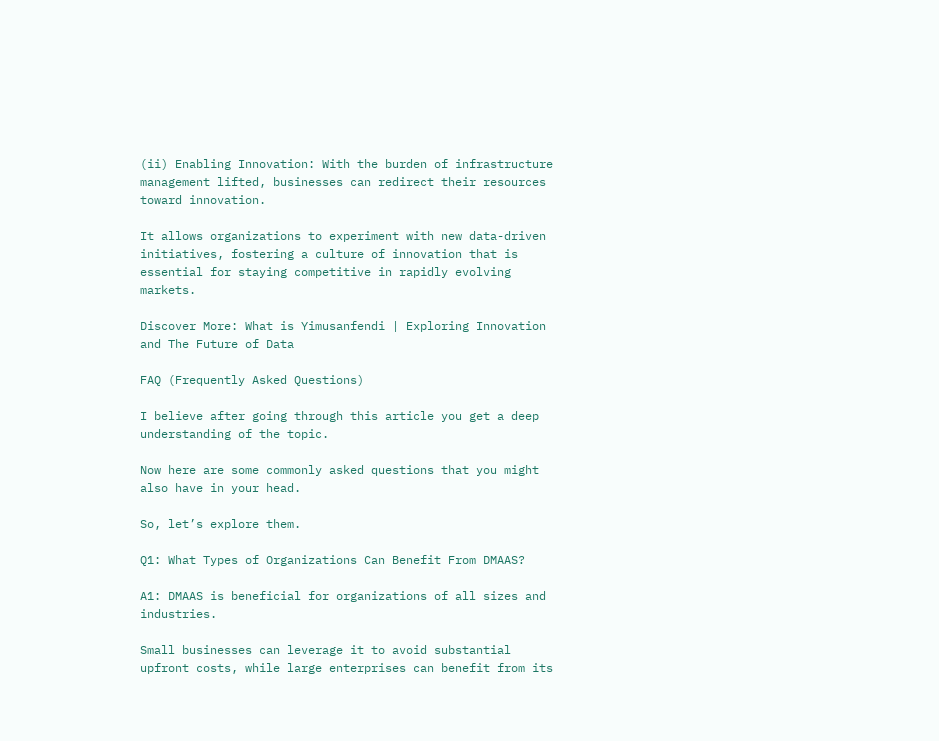(ii) Enabling Innovation: With the burden of infrastructure management lifted, businesses can redirect their resources toward innovation.

It allows organizations to experiment with new data-driven initiatives, fostering a culture of innovation that is essential for staying competitive in rapidly evolving markets.

Discover More: What is Yimusanfendi | Exploring Innovation and The Future of Data

FAQ (Frequently Asked Questions)

I believe after going through this article you get a deep understanding of the topic.

Now here are some commonly asked questions that you might also have in your head.

So, let’s explore them.

Q1: What Types of Organizations Can Benefit From DMAAS?

A1: DMAAS is beneficial for organizations of all sizes and industries.

Small businesses can leverage it to avoid substantial upfront costs, while large enterprises can benefit from its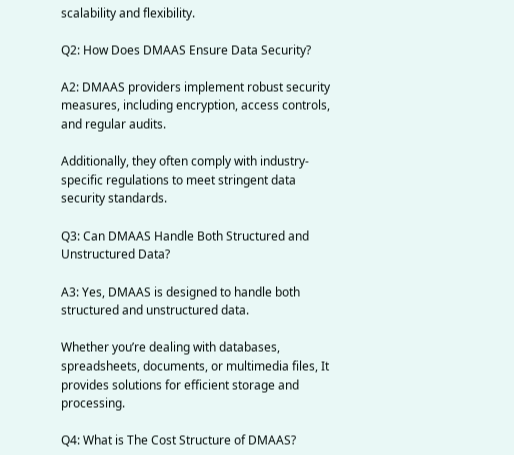scalability and flexibility.

Q2: How Does DMAAS Ensure Data Security?

A2: DMAAS providers implement robust security measures, including encryption, access controls, and regular audits.

Additionally, they often comply with industry-specific regulations to meet stringent data security standards.

Q3: Can DMAAS Handle Both Structured and Unstructured Data?

A3: Yes, DMAAS is designed to handle both structured and unstructured data.

Whether you’re dealing with databases, spreadsheets, documents, or multimedia files, It provides solutions for efficient storage and processing.

Q4: What is The Cost Structure of DMAAS?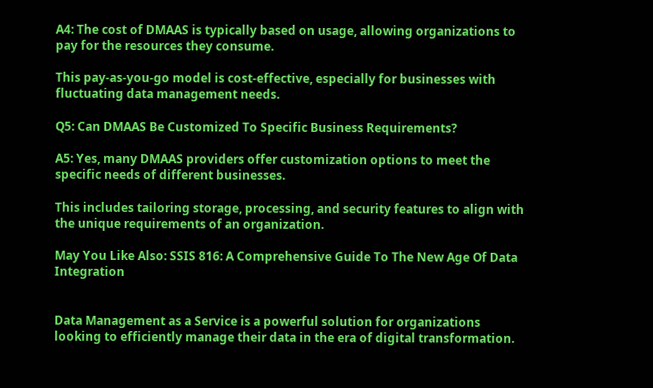A4: The cost of DMAAS is typically based on usage, allowing organizations to pay for the resources they consume.

This pay-as-you-go model is cost-effective, especially for businesses with fluctuating data management needs.

Q5: Can DMAAS Be Customized To Specific Business Requirements?

A5: Yes, many DMAAS providers offer customization options to meet the specific needs of different businesses.

This includes tailoring storage, processing, and security features to align with the unique requirements of an organization.

May You Like Also: SSIS 816: A Comprehensive Guide To The New Age Of Data Integration


Data Management as a Service is a powerful solution for organizations looking to efficiently manage their data in the era of digital transformation.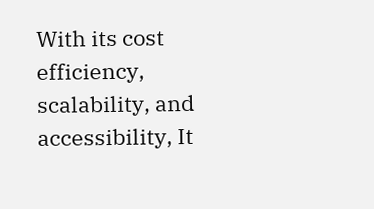With its cost efficiency, scalability, and accessibility, It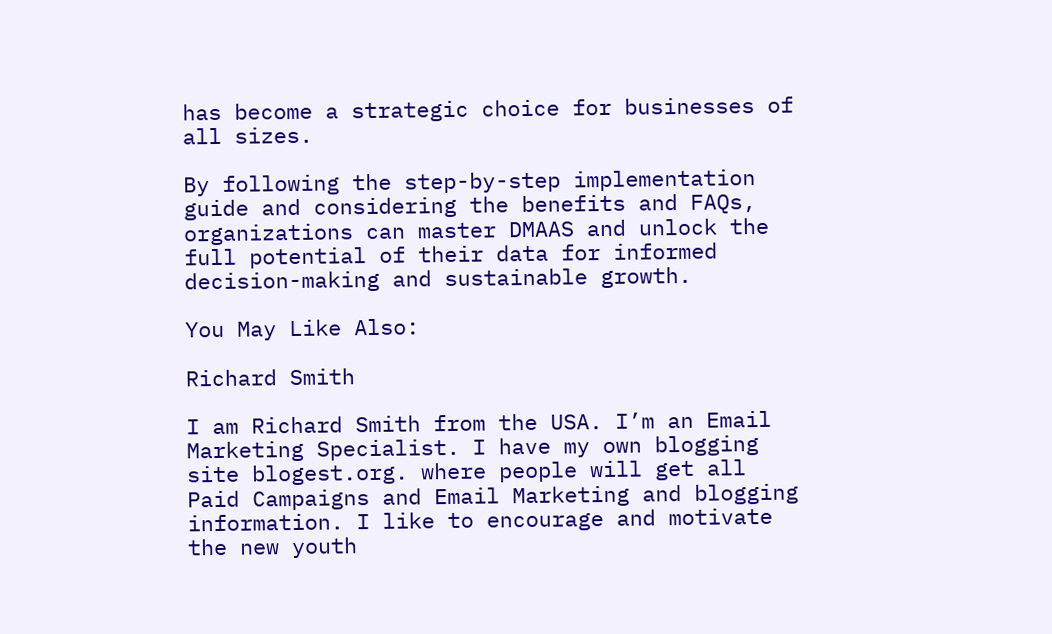has become a strategic choice for businesses of all sizes.

By following the step-by-step implementation guide and considering the benefits and FAQs, organizations can master DMAAS and unlock the full potential of their data for informed decision-making and sustainable growth.

You May Like Also:

Richard Smith

I am Richard Smith from the USA. I’m an Email Marketing Specialist. I have my own blogging site blogest.org. where people will get all Paid Campaigns and Email Marketing and blogging information. I like to encourage and motivate the new youth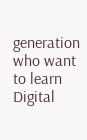generation who want to learn Digital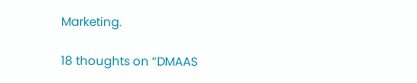Marketing.

18 thoughts on “DMAAS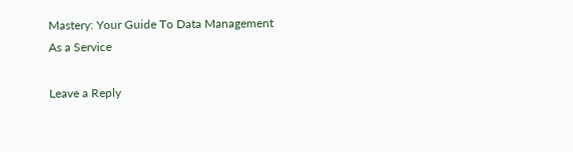Mastery: Your Guide To Data Management As a Service

Leave a Reply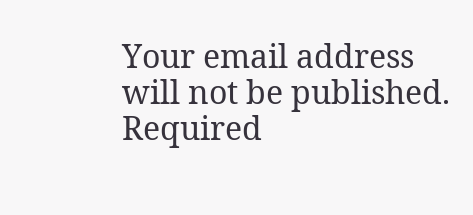Your email address will not be published. Required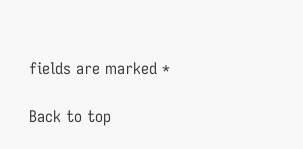fields are marked *

Back to top